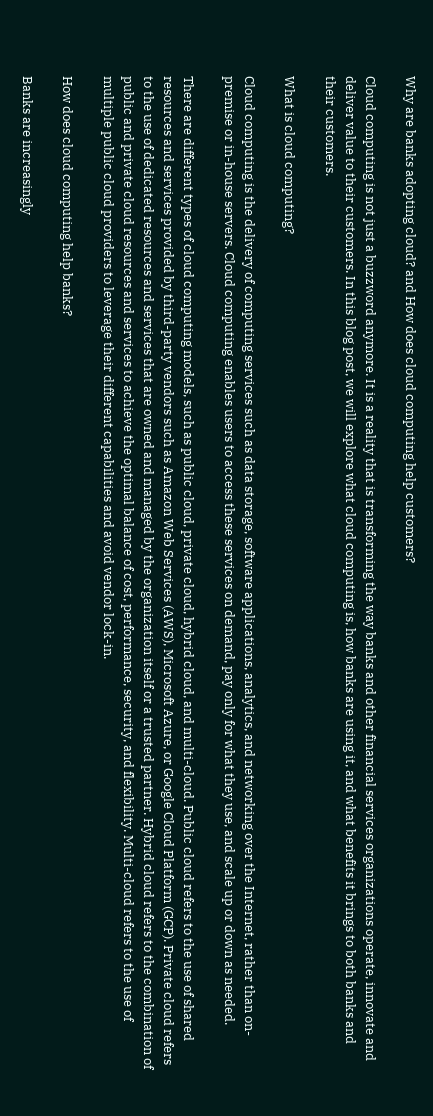Why are banks adopting cloud? and How does cloud computing help customers?

Cloud computing is not just a buzzword anymore. It is a reality that is transforming the way banks and other financial services organizations operate, innovate and deliver value to their customers. In this blog post, we will explore what cloud computing is, how banks are using it, and what benefits it brings to both banks and their customers.

What is cloud computing?

Cloud computing is the delivery of computing services such as data storage, software applications, analytics, and networking over the Internet, rather than on-premise or in-house servers. Cloud computing enables users to access these services on demand, pay only for what they use, and scale up or down as needed.

There are different types of cloud computing models, such as public cloud, private cloud, hybrid cloud, and multi-cloud. Public cloud refers to the use of shared resources and services provided by third-party vendors such as Amazon Web Services (AWS), Microsoft Azure, or Google Cloud Platform (GCP). Private cloud refers to the use of dedicated resources and services that are owned and managed by the organization itself or a trusted partner. Hybrid cloud refers to the combination of public and private cloud resources and services to achieve the optimal balance of cost, performance, security, and flexibility. Multi-cloud refers to the use of multiple public cloud providers to leverage their different capabilities and avoid vendor lock-in.

How does cloud computing help banks?

Banks are increasingly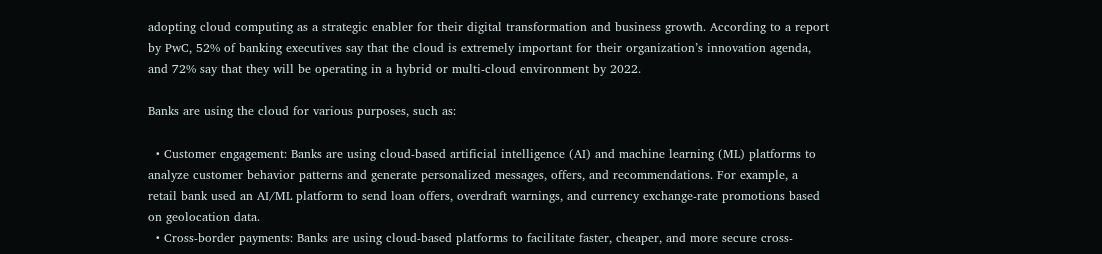adopting cloud computing as a strategic enabler for their digital transformation and business growth. According to a report by PwC, 52% of banking executives say that the cloud is extremely important for their organization’s innovation agenda, and 72% say that they will be operating in a hybrid or multi-cloud environment by 2022.

Banks are using the cloud for various purposes, such as:

  • Customer engagement: Banks are using cloud-based artificial intelligence (AI) and machine learning (ML) platforms to analyze customer behavior patterns and generate personalized messages, offers, and recommendations. For example, a retail bank used an AI/ML platform to send loan offers, overdraft warnings, and currency exchange-rate promotions based on geolocation data.
  • Cross-border payments: Banks are using cloud-based platforms to facilitate faster, cheaper, and more secure cross-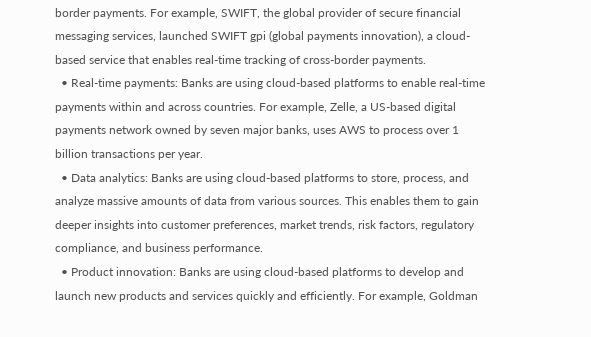border payments. For example, SWIFT, the global provider of secure financial messaging services, launched SWIFT gpi (global payments innovation), a cloud-based service that enables real-time tracking of cross-border payments.
  • Real-time payments: Banks are using cloud-based platforms to enable real-time payments within and across countries. For example, Zelle, a US-based digital payments network owned by seven major banks, uses AWS to process over 1 billion transactions per year.
  • Data analytics: Banks are using cloud-based platforms to store, process, and analyze massive amounts of data from various sources. This enables them to gain deeper insights into customer preferences, market trends, risk factors, regulatory compliance, and business performance.
  • Product innovation: Banks are using cloud-based platforms to develop and launch new products and services quickly and efficiently. For example, Goldman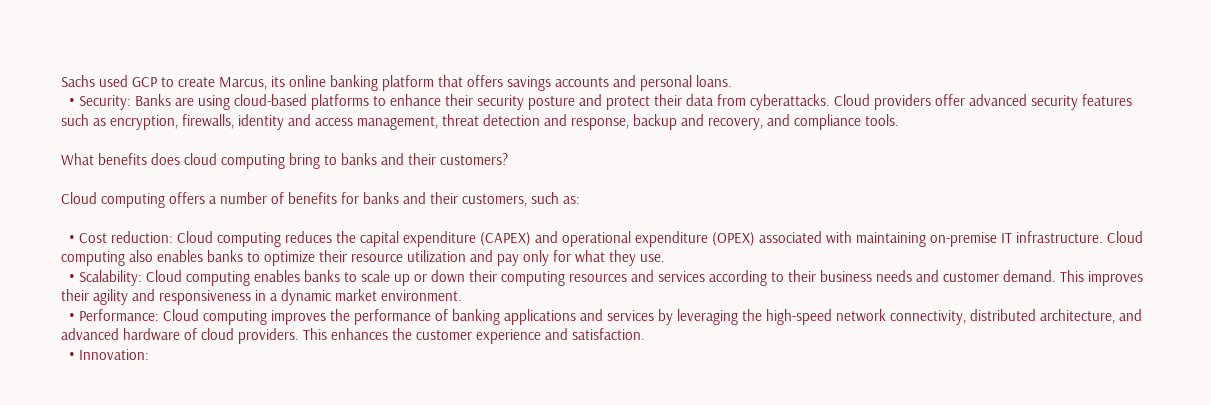Sachs used GCP to create Marcus, its online banking platform that offers savings accounts and personal loans.
  • Security: Banks are using cloud-based platforms to enhance their security posture and protect their data from cyberattacks. Cloud providers offer advanced security features such as encryption, firewalls, identity and access management, threat detection and response, backup and recovery, and compliance tools.

What benefits does cloud computing bring to banks and their customers?

Cloud computing offers a number of benefits for banks and their customers, such as:

  • Cost reduction: Cloud computing reduces the capital expenditure (CAPEX) and operational expenditure (OPEX) associated with maintaining on-premise IT infrastructure. Cloud computing also enables banks to optimize their resource utilization and pay only for what they use.
  • Scalability: Cloud computing enables banks to scale up or down their computing resources and services according to their business needs and customer demand. This improves their agility and responsiveness in a dynamic market environment.
  • Performance: Cloud computing improves the performance of banking applications and services by leveraging the high-speed network connectivity, distributed architecture, and advanced hardware of cloud providers. This enhances the customer experience and satisfaction.
  • Innovation: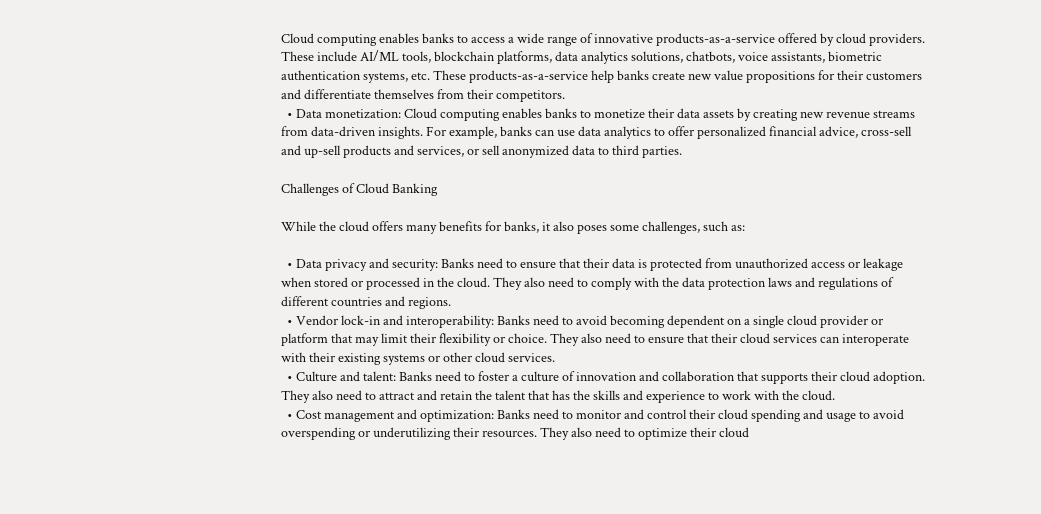Cloud computing enables banks to access a wide range of innovative products-as-a-service offered by cloud providers. These include AI/ML tools, blockchain platforms, data analytics solutions, chatbots, voice assistants, biometric authentication systems, etc. These products-as-a-service help banks create new value propositions for their customers and differentiate themselves from their competitors.
  • Data monetization: Cloud computing enables banks to monetize their data assets by creating new revenue streams from data-driven insights. For example, banks can use data analytics to offer personalized financial advice, cross-sell and up-sell products and services, or sell anonymized data to third parties.

Challenges of Cloud Banking

While the cloud offers many benefits for banks, it also poses some challenges, such as:

  • Data privacy and security: Banks need to ensure that their data is protected from unauthorized access or leakage when stored or processed in the cloud. They also need to comply with the data protection laws and regulations of different countries and regions.
  • Vendor lock-in and interoperability: Banks need to avoid becoming dependent on a single cloud provider or platform that may limit their flexibility or choice. They also need to ensure that their cloud services can interoperate with their existing systems or other cloud services.
  • Culture and talent: Banks need to foster a culture of innovation and collaboration that supports their cloud adoption. They also need to attract and retain the talent that has the skills and experience to work with the cloud.
  • Cost management and optimization: Banks need to monitor and control their cloud spending and usage to avoid overspending or underutilizing their resources. They also need to optimize their cloud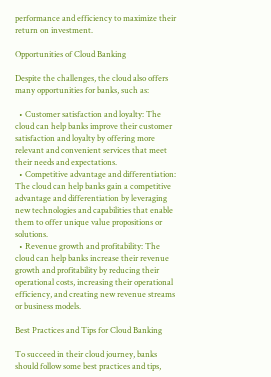performance and efficiency to maximize their return on investment.

Opportunities of Cloud Banking

Despite the challenges, the cloud also offers many opportunities for banks, such as:

  • Customer satisfaction and loyalty: The cloud can help banks improve their customer satisfaction and loyalty by offering more relevant and convenient services that meet their needs and expectations.
  • Competitive advantage and differentiation: The cloud can help banks gain a competitive advantage and differentiation by leveraging new technologies and capabilities that enable them to offer unique value propositions or solutions.
  • Revenue growth and profitability: The cloud can help banks increase their revenue growth and profitability by reducing their operational costs, increasing their operational efficiency, and creating new revenue streams or business models.

Best Practices and Tips for Cloud Banking

To succeed in their cloud journey, banks should follow some best practices and tips,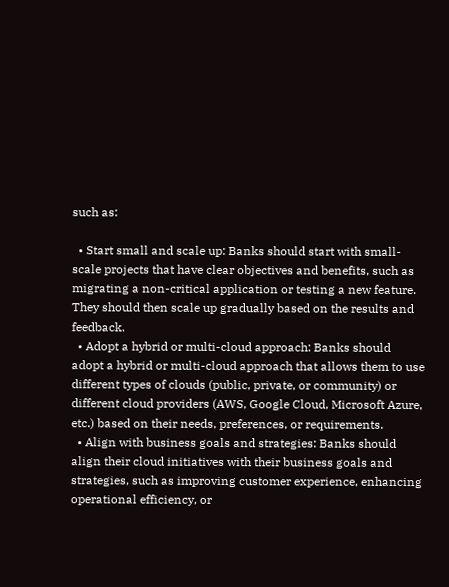such as:

  • Start small and scale up: Banks should start with small-scale projects that have clear objectives and benefits, such as migrating a non-critical application or testing a new feature. They should then scale up gradually based on the results and feedback.
  • Adopt a hybrid or multi-cloud approach: Banks should adopt a hybrid or multi-cloud approach that allows them to use different types of clouds (public, private, or community) or different cloud providers (AWS, Google Cloud, Microsoft Azure, etc.) based on their needs, preferences, or requirements.
  • Align with business goals and strategies: Banks should align their cloud initiatives with their business goals and strategies, such as improving customer experience, enhancing operational efficiency, or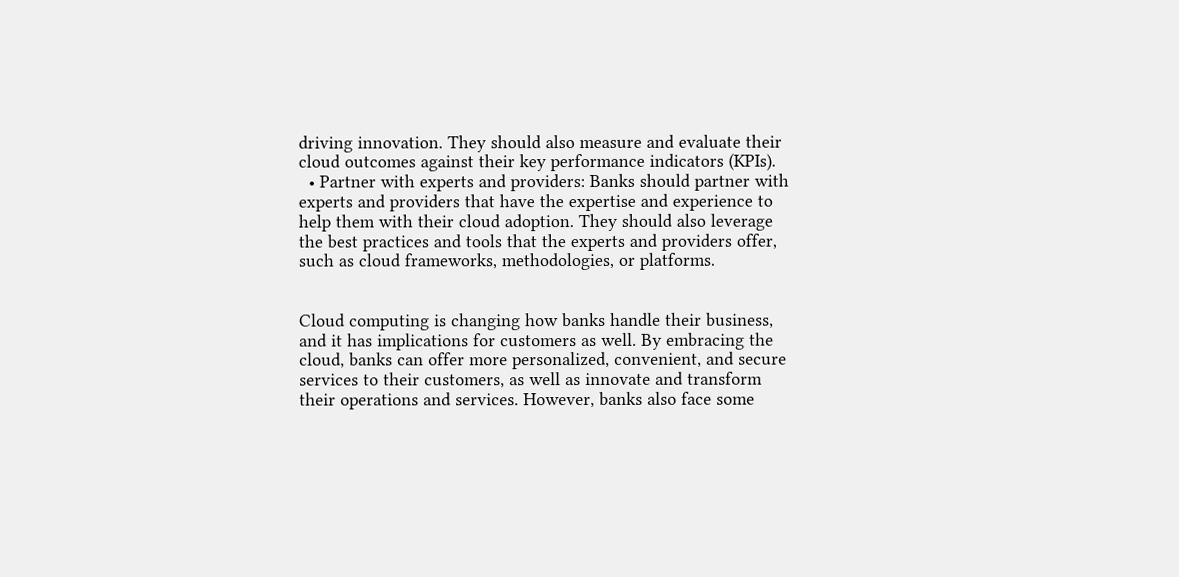driving innovation. They should also measure and evaluate their cloud outcomes against their key performance indicators (KPIs).
  • Partner with experts and providers: Banks should partner with experts and providers that have the expertise and experience to help them with their cloud adoption. They should also leverage the best practices and tools that the experts and providers offer, such as cloud frameworks, methodologies, or platforms.


Cloud computing is changing how banks handle their business, and it has implications for customers as well. By embracing the cloud, banks can offer more personalized, convenient, and secure services to their customers, as well as innovate and transform their operations and services. However, banks also face some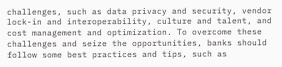challenges, such as data privacy and security, vendor lock-in and interoperability, culture and talent, and cost management and optimization. To overcome these challenges and seize the opportunities, banks should follow some best practices and tips, such as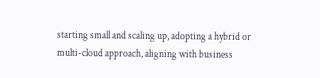starting small and scaling up, adopting a hybrid or multi-cloud approach, aligning with business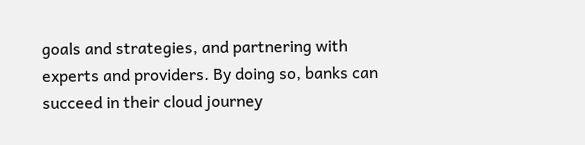goals and strategies, and partnering with experts and providers. By doing so, banks can succeed in their cloud journey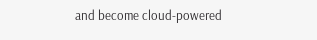and become cloud-powered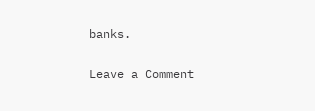banks.

Leave a Comment